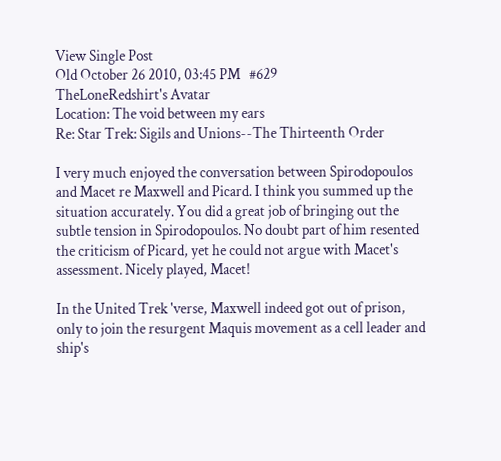View Single Post
Old October 26 2010, 03:45 PM   #629
TheLoneRedshirt's Avatar
Location: The void between my ears
Re: Star Trek: Sigils and Unions--The Thirteenth Order

I very much enjoyed the conversation between Spirodopoulos and Macet re Maxwell and Picard. I think you summed up the situation accurately. You did a great job of bringing out the subtle tension in Spirodopoulos. No doubt part of him resented the criticism of Picard, yet he could not argue with Macet's assessment. Nicely played, Macet!

In the United Trek 'verse, Maxwell indeed got out of prison, only to join the resurgent Maquis movement as a cell leader and ship's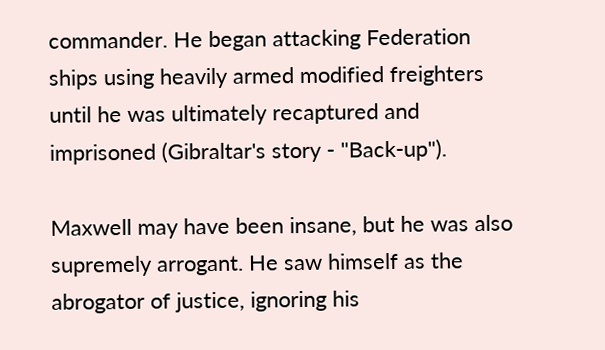commander. He began attacking Federation ships using heavily armed modified freighters until he was ultimately recaptured and imprisoned (Gibraltar's story - "Back-up").

Maxwell may have been insane, but he was also supremely arrogant. He saw himself as the abrogator of justice, ignoring his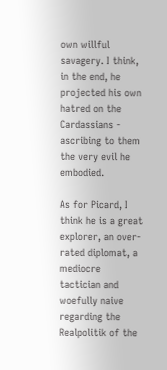own willful savagery. I think, in the end, he projected his own hatred on the Cardassians - ascribing to them the very evil he embodied.

As for Picard, I think he is a great explorer, an over-rated diplomat, a mediocre tactician and woefully naive regarding the Realpolitik of the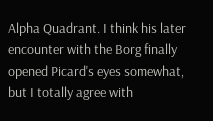Alpha Quadrant. I think his later encounter with the Borg finally opened Picard's eyes somewhat, but I totally agree with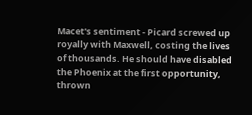Macet's sentiment - Picard screwed up royally with Maxwell, costing the lives of thousands. He should have disabled the Phoenix at the first opportunity, thrown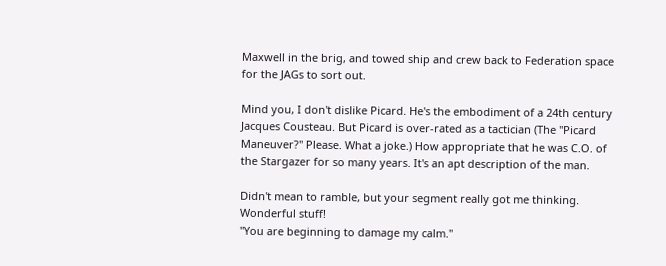Maxwell in the brig, and towed ship and crew back to Federation space for the JAGs to sort out.

Mind you, I don't dislike Picard. He's the embodiment of a 24th century Jacques Cousteau. But Picard is over-rated as a tactician (The "Picard Maneuver?" Please. What a joke.) How appropriate that he was C.O. of the Stargazer for so many years. It's an apt description of the man.

Didn't mean to ramble, but your segment really got me thinking. Wonderful stuff!
"You are beginning to damage my calm."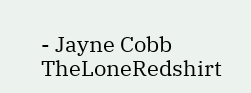- Jayne Cobb
TheLoneRedshirt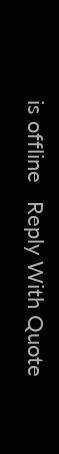is offline   Reply With Quote